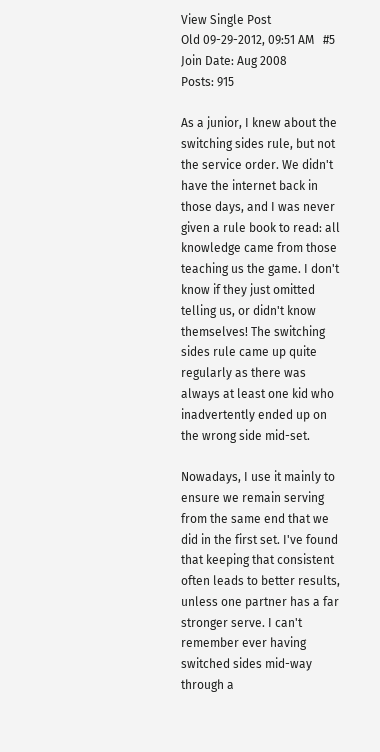View Single Post
Old 09-29-2012, 09:51 AM   #5
Join Date: Aug 2008
Posts: 915

As a junior, I knew about the switching sides rule, but not the service order. We didn't have the internet back in those days, and I was never given a rule book to read: all knowledge came from those teaching us the game. I don't know if they just omitted telling us, or didn't know themselves! The switching sides rule came up quite regularly as there was always at least one kid who inadvertently ended up on the wrong side mid-set.

Nowadays, I use it mainly to ensure we remain serving from the same end that we did in the first set. I've found that keeping that consistent often leads to better results, unless one partner has a far stronger serve. I can't remember ever having switched sides mid-way through a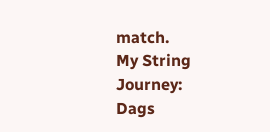match.
My String Journey:
Dags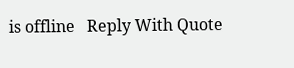is offline   Reply With Quote